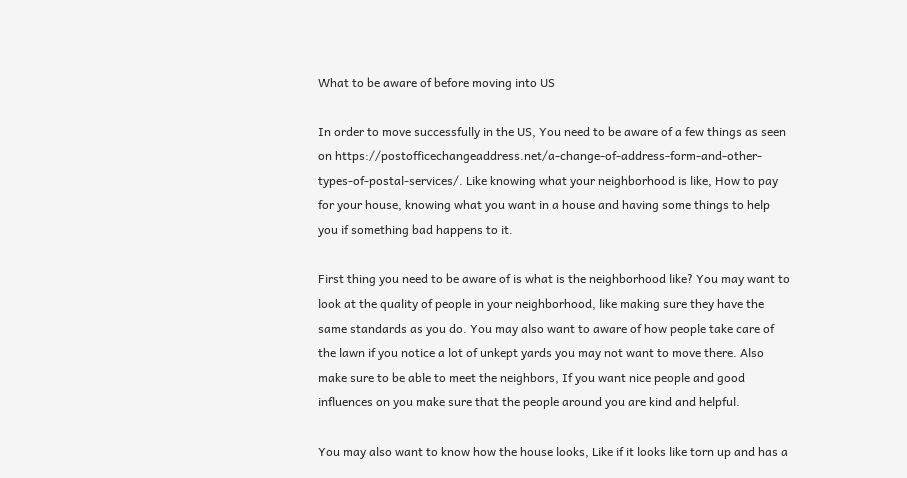What to be aware of before moving into US

In order to move successfully in the US, You need to be aware of a few things as seen on https://postofficechangeaddress.net/a-change-of-address-form-and-other-types-of-postal-services/. Like knowing what your neighborhood is like, How to pay for your house, knowing what you want in a house and having some things to help you if something bad happens to it.

First thing you need to be aware of is what is the neighborhood like? You may want to look at the quality of people in your neighborhood, like making sure they have the same standards as you do. You may also want to aware of how people take care of the lawn if you notice a lot of unkept yards you may not want to move there. Also make sure to be able to meet the neighbors, If you want nice people and good influences on you make sure that the people around you are kind and helpful.

You may also want to know how the house looks, Like if it looks like torn up and has a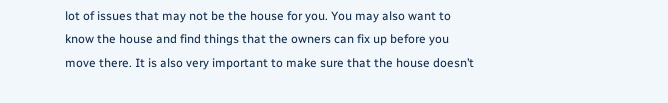lot of issues that may not be the house for you. You may also want to know the house and find things that the owners can fix up before you move there. It is also very important to make sure that the house doesn’t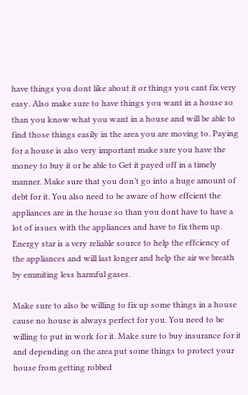have things you dont like about it or things you cant fix very easy. Also make sure to have things you want in a house so than you know what you want in a house and will be able to find those things easily in the area you are moving to. Paying for a house is also very important make sure you have the money to buy it or be able to Get it payed off in a timely manner. Make sure that you don’t go into a huge amount of debt for it. You also need to be aware of how effcient the appliances are in the house so than you dont have to have a lot of issues with the appliances and have to fix them up. Energy star is a very reliable source to help the effciency of the appliances and will last longer and help the air we breath by emmiting less harmful gases.

Make sure to also be willing to fix up some things in a house cause no house is always perfect for you. You need to be willing to put in work for it. Make sure to buy insurance for it and depending on the area put some things to protect your house from getting robbed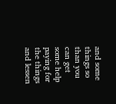and some things so than you can get some help paying for the things and lessen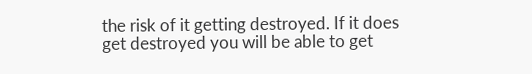the risk of it getting destroyed. If it does get destroyed you will be able to get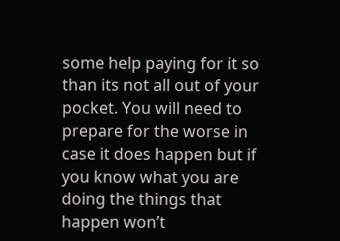some help paying for it so than its not all out of your pocket. You will need to prepare for the worse in case it does happen but if you know what you are doing the things that happen won’t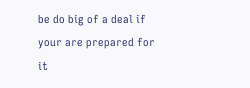be do big of a deal if your are prepared for it